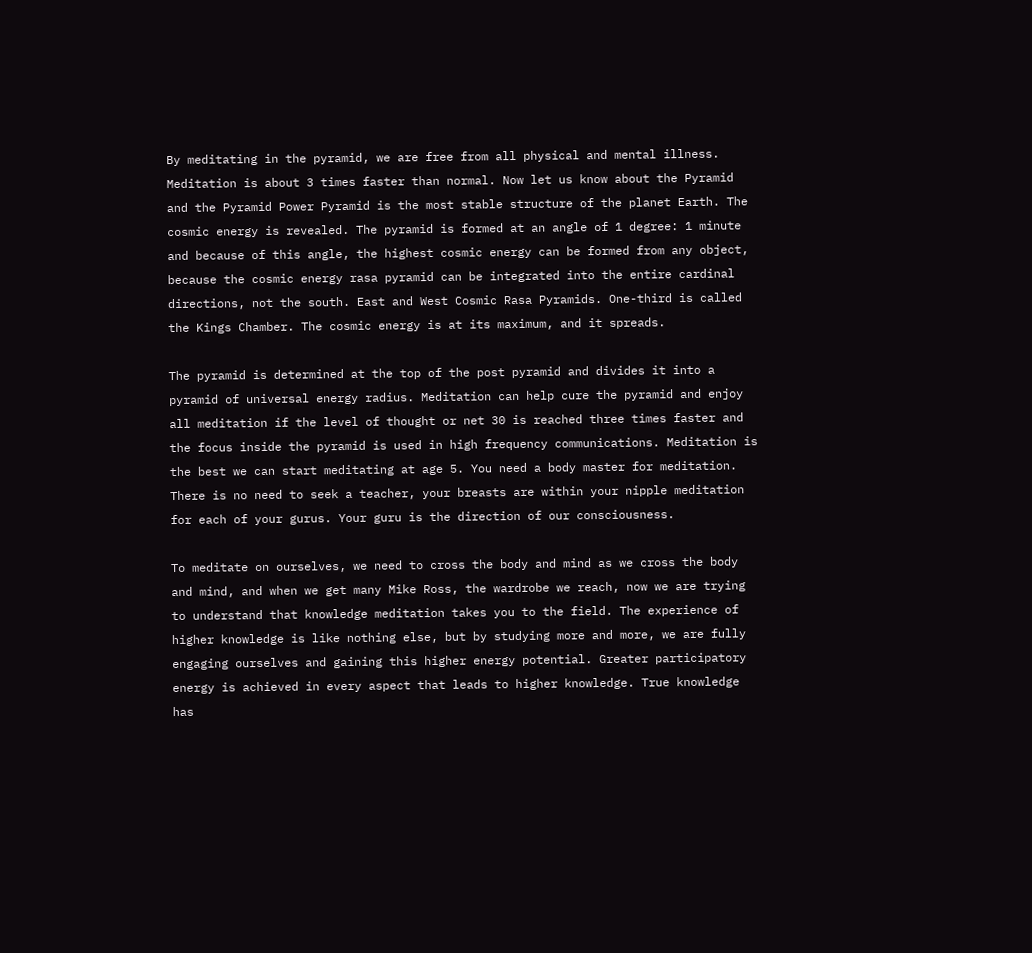By meditating in the pyramid, we are free from all physical and mental illness. Meditation is about 3 times faster than normal. Now let us know about the Pyramid and the Pyramid Power Pyramid is the most stable structure of the planet Earth. The cosmic energy is revealed. The pyramid is formed at an angle of 1 degree: 1 minute and because of this angle, the highest cosmic energy can be formed from any object, because the cosmic energy rasa pyramid can be integrated into the entire cardinal directions, not the south. East and West Cosmic Rasa Pyramids. One-third is called the Kings Chamber. The cosmic energy is at its maximum, and it spreads.

The pyramid is determined at the top of the post pyramid and divides it into a pyramid of universal energy radius. Meditation can help cure the pyramid and enjoy all meditation if the level of thought or net 30 is reached three times faster and the focus inside the pyramid is used in high frequency communications. Meditation is the best we can start meditating at age 5. You need a body master for meditation. There is no need to seek a teacher, your breasts are within your nipple meditation for each of your gurus. Your guru is the direction of our consciousness.

To meditate on ourselves, we need to cross the body and mind as we cross the body and mind, and when we get many Mike Ross, the wardrobe we reach, now we are trying to understand that knowledge meditation takes you to the field. The experience of higher knowledge is like nothing else, but by studying more and more, we are fully engaging ourselves and gaining this higher energy potential. Greater participatory energy is achieved in every aspect that leads to higher knowledge. True knowledge has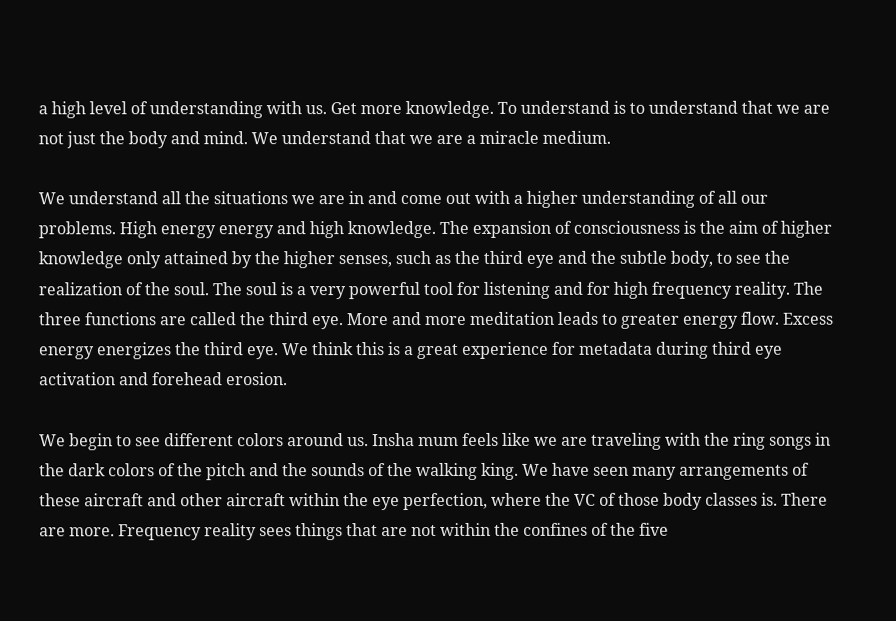a high level of understanding with us. Get more knowledge. To understand is to understand that we are not just the body and mind. We understand that we are a miracle medium.

We understand all the situations we are in and come out with a higher understanding of all our problems. High energy energy and high knowledge. The expansion of consciousness is the aim of higher knowledge only attained by the higher senses, such as the third eye and the subtle body, to see the realization of the soul. The soul is a very powerful tool for listening and for high frequency reality. The three functions are called the third eye. More and more meditation leads to greater energy flow. Excess energy energizes the third eye. We think this is a great experience for metadata during third eye activation and forehead erosion.

We begin to see different colors around us. Insha mum feels like we are traveling with the ring songs in the dark colors of the pitch and the sounds of the walking king. We have seen many arrangements of these aircraft and other aircraft within the eye perfection, where the VC of those body classes is. There are more. Frequency reality sees things that are not within the confines of the five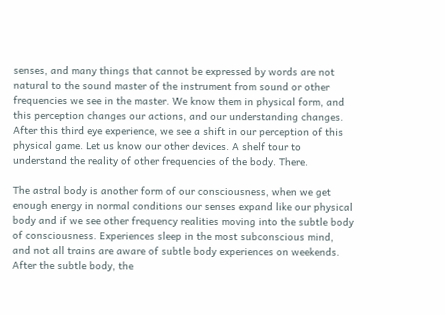senses, and many things that cannot be expressed by words are not natural to the sound master of the instrument from sound or other frequencies we see in the master. We know them in physical form, and this perception changes our actions, and our understanding changes. After this third eye experience, we see a shift in our perception of this physical game. Let us know our other devices. A shelf tour to understand the reality of other frequencies of the body. There.

The astral body is another form of our consciousness, when we get enough energy in normal conditions our senses expand like our physical body and if we see other frequency realities moving into the subtle body of consciousness. Experiences sleep in the most subconscious mind, and not all trains are aware of subtle body experiences on weekends. After the subtle body, the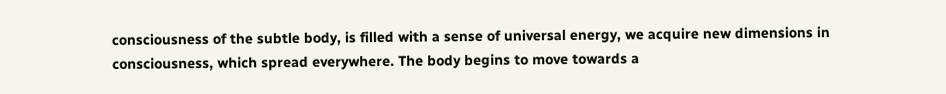consciousness of the subtle body, is filled with a sense of universal energy, we acquire new dimensions in consciousness, which spread everywhere. The body begins to move towards a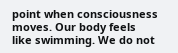point when consciousness moves. Our body feels like swimming. We do not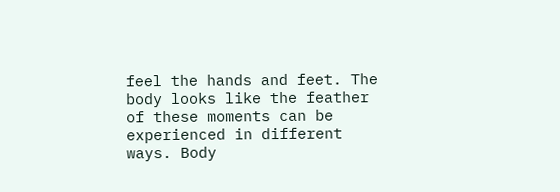feel the hands and feet. The body looks like the feather of these moments can be experienced in different ways. Body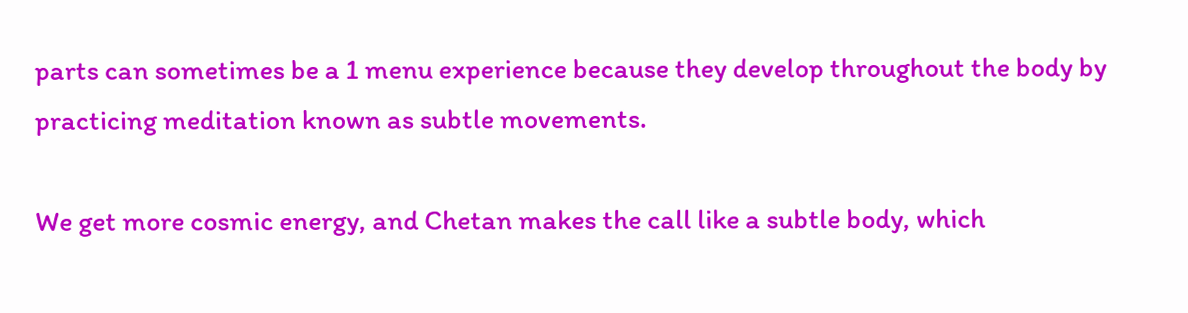parts can sometimes be a 1 menu experience because they develop throughout the body by practicing meditation known as subtle movements.

We get more cosmic energy, and Chetan makes the call like a subtle body, which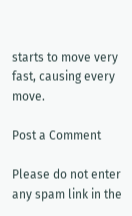starts to move very fast, causing every move.

Post a Comment

Please do not enter any spam link in the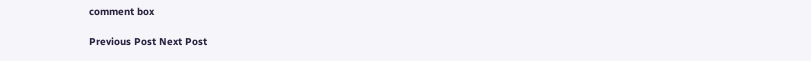comment box

Previous Post Next Post